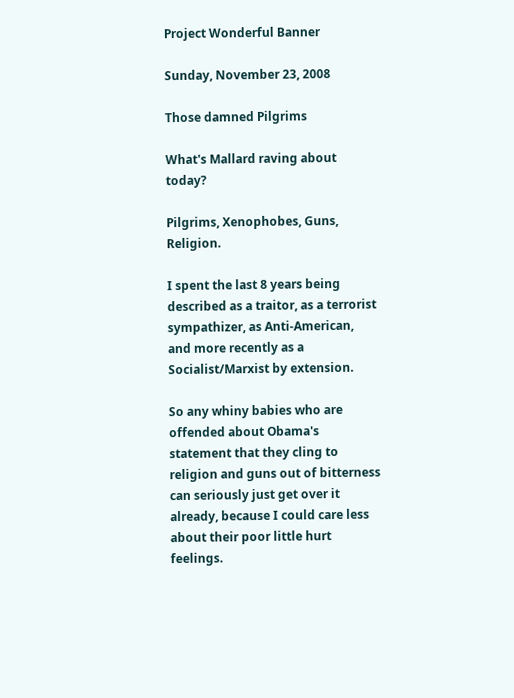Project Wonderful Banner

Sunday, November 23, 2008

Those damned Pilgrims

What's Mallard raving about today?

Pilgrims, Xenophobes, Guns, Religion.

I spent the last 8 years being described as a traitor, as a terrorist sympathizer, as Anti-American, and more recently as a Socialist/Marxist by extension.

So any whiny babies who are offended about Obama's statement that they cling to religion and guns out of bitterness can seriously just get over it already, because I could care less about their poor little hurt feelings.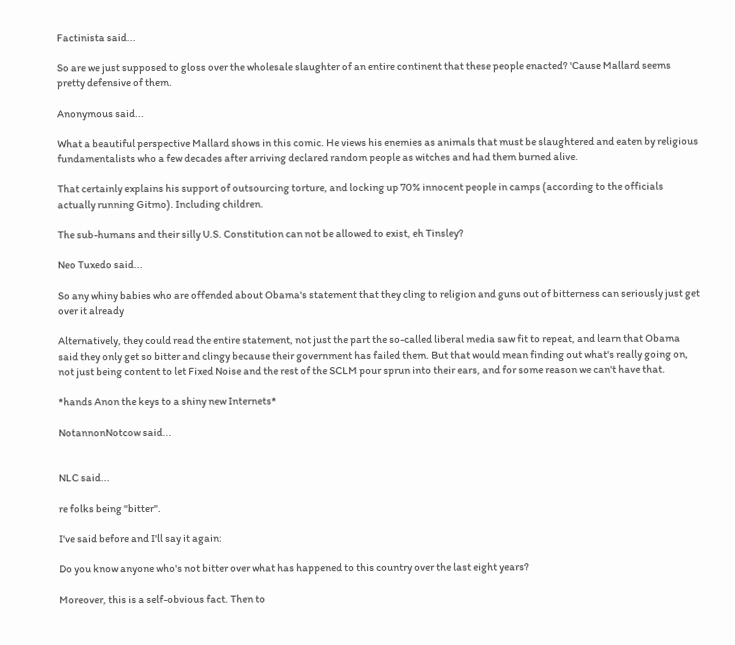Factinista said...

So are we just supposed to gloss over the wholesale slaughter of an entire continent that these people enacted? 'Cause Mallard seems pretty defensive of them.

Anonymous said...

What a beautiful perspective Mallard shows in this comic. He views his enemies as animals that must be slaughtered and eaten by religious fundamentalists who a few decades after arriving declared random people as witches and had them burned alive.

That certainly explains his support of outsourcing torture, and locking up 70% innocent people in camps (according to the officials actually running Gitmo). Including children.

The sub-humans and their silly U.S. Constitution can not be allowed to exist, eh Tinsley?

Neo Tuxedo said...

So any whiny babies who are offended about Obama's statement that they cling to religion and guns out of bitterness can seriously just get over it already

Alternatively, they could read the entire statement, not just the part the so-called liberal media saw fit to repeat, and learn that Obama said they only get so bitter and clingy because their government has failed them. But that would mean finding out what's really going on, not just being content to let Fixed Noise and the rest of the SCLM pour sprun into their ears, and for some reason we can't have that.

*hands Anon the keys to a shiny new Internets*

NotannonNotcow said...


NLC said...

re folks being "bitter".

I've said before and I'll say it again:

Do you know anyone who's not bitter over what has happened to this country over the last eight years?

Moreover, this is a self-obvious fact. Then to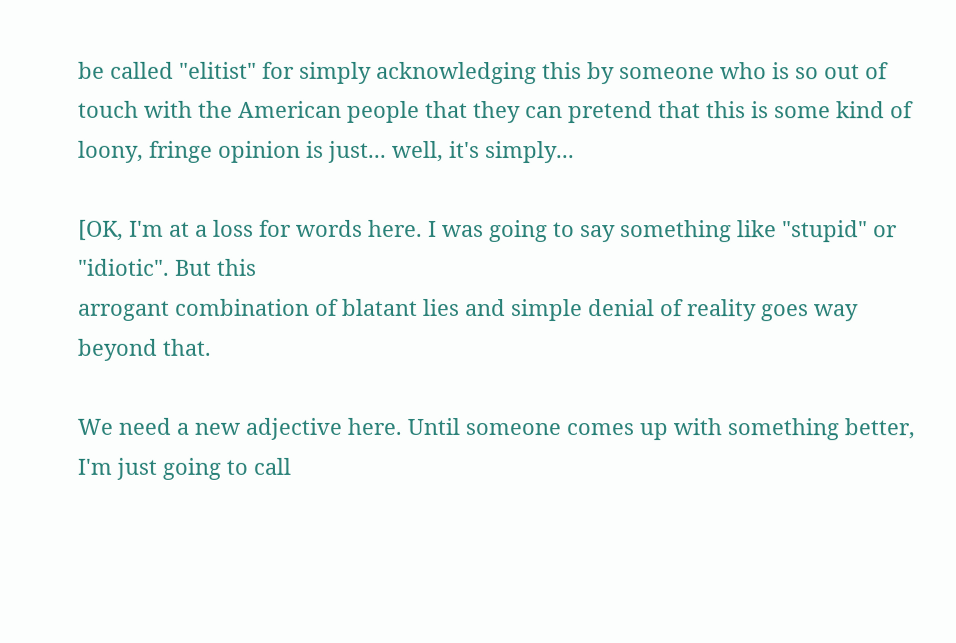be called "elitist" for simply acknowledging this by someone who is so out of touch with the American people that they can pretend that this is some kind of loony, fringe opinion is just... well, it's simply...

[OK, I'm at a loss for words here. I was going to say something like "stupid" or "idiotic". But this
arrogant combination of blatant lies and simple denial of reality goes way beyond that.

We need a new adjective here. Until someone comes up with something better, I'm just going to call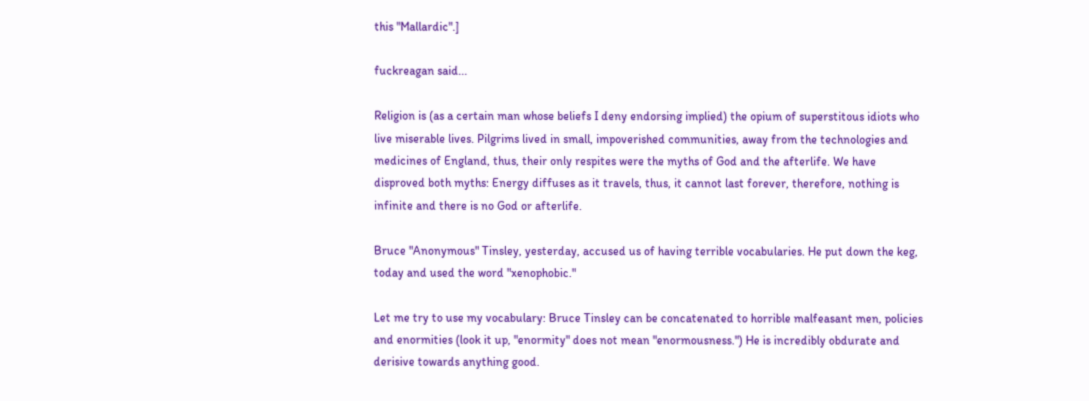this "Mallardic".]

fuckreagan said...

Religion is (as a certain man whose beliefs I deny endorsing implied) the opium of superstitous idiots who live miserable lives. Pilgrims lived in small, impoverished communities, away from the technologies and medicines of England, thus, their only respites were the myths of God and the afterlife. We have disproved both myths: Energy diffuses as it travels, thus, it cannot last forever, therefore, nothing is infinite and there is no God or afterlife.

Bruce "Anonymous" Tinsley, yesterday, accused us of having terrible vocabularies. He put down the keg, today and used the word "xenophobic."

Let me try to use my vocabulary: Bruce Tinsley can be concatenated to horrible malfeasant men, policies and enormities (look it up, "enormity" does not mean "enormousness.") He is incredibly obdurate and derisive towards anything good.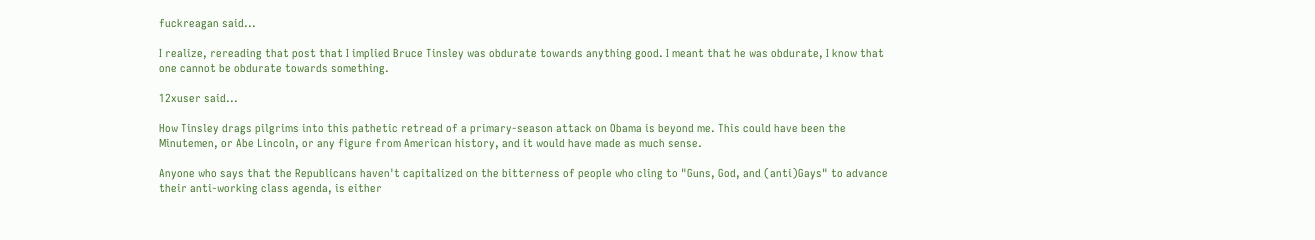fuckreagan said...

I realize, rereading that post that I implied Bruce Tinsley was obdurate towards anything good. I meant that he was obdurate, I know that one cannot be obdurate towards something.

12xuser said...

How Tinsley drags pilgrims into this pathetic retread of a primary-season attack on Obama is beyond me. This could have been the Minutemen, or Abe Lincoln, or any figure from American history, and it would have made as much sense.

Anyone who says that the Republicans haven't capitalized on the bitterness of people who cling to "Guns, God, and (anti)Gays" to advance their anti-working class agenda, is either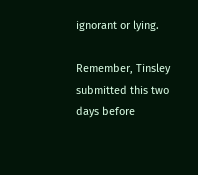ignorant or lying.

Remember, Tinsley submitted this two days before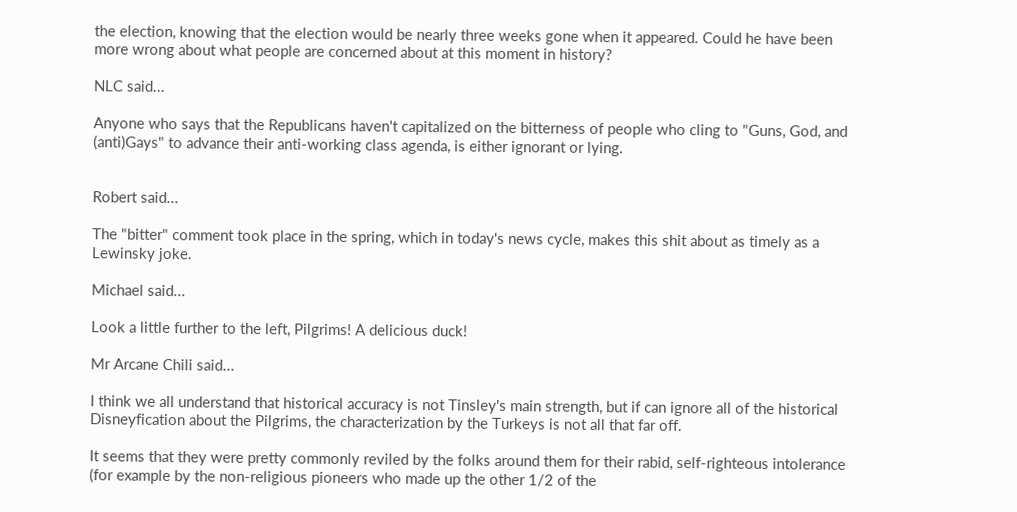the election, knowing that the election would be nearly three weeks gone when it appeared. Could he have been more wrong about what people are concerned about at this moment in history?

NLC said...

Anyone who says that the Republicans haven't capitalized on the bitterness of people who cling to "Guns, God, and (anti)Gays" to advance their anti-working class agenda, is either ignorant or lying.


Robert said...

The "bitter" comment took place in the spring, which in today's news cycle, makes this shit about as timely as a Lewinsky joke.

Michael said...

Look a little further to the left, Pilgrims! A delicious duck!

Mr Arcane Chili said...

I think we all understand that historical accuracy is not Tinsley's main strength, but if can ignore all of the historical Disneyfication about the Pilgrims, the characterization by the Turkeys is not all that far off.

It seems that they were pretty commonly reviled by the folks around them for their rabid, self-righteous intolerance (for example by the non-religious pioneers who made up the other 1/2 of the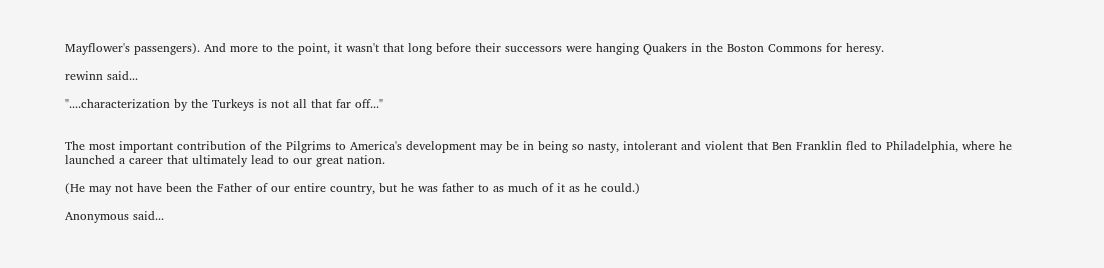Mayflower's passengers). And more to the point, it wasn't that long before their successors were hanging Quakers in the Boston Commons for heresy.

rewinn said...

"....characterization by the Turkeys is not all that far off..."


The most important contribution of the Pilgrims to America's development may be in being so nasty, intolerant and violent that Ben Franklin fled to Philadelphia, where he launched a career that ultimately lead to our great nation.

(He may not have been the Father of our entire country, but he was father to as much of it as he could.)

Anonymous said...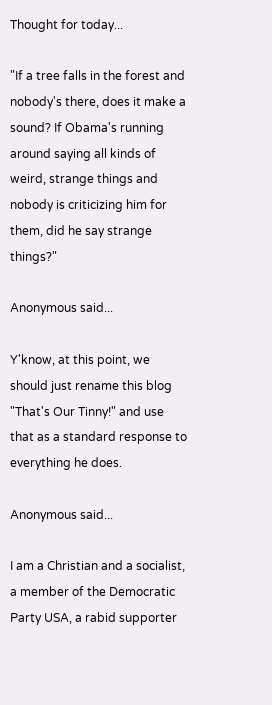Thought for today...

"If a tree falls in the forest and nobody's there, does it make a sound? If Obama's running around saying all kinds of weird, strange things and nobody is criticizing him for them, did he say strange things?"

Anonymous said...

Y'know, at this point, we should just rename this blog "That's Our Tinny!" and use that as a standard response to everything he does.

Anonymous said...

I am a Christian and a socialist, a member of the Democratic Party USA, a rabid supporter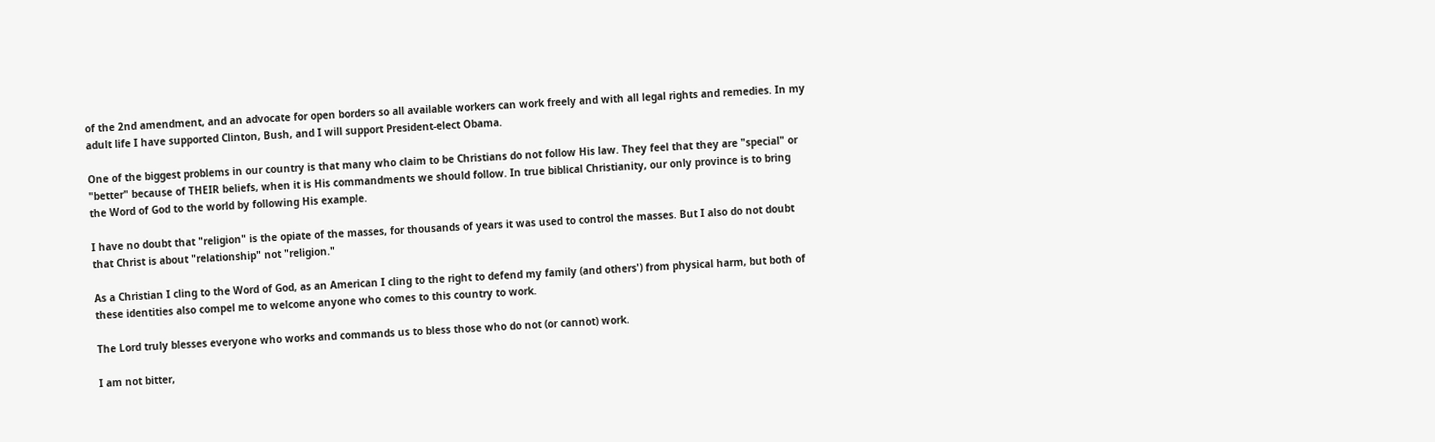of the 2nd amendment, and an advocate for open borders so all available workers can work freely and with all legal rights and remedies. In my adult life I have supported Clinton, Bush, and I will support President-elect Obama.

One of the biggest problems in our country is that many who claim to be Christians do not follow His law. They feel that they are "special" or "better" because of THEIR beliefs, when it is His commandments we should follow. In true biblical Christianity, our only province is to bring the Word of God to the world by following His example.

I have no doubt that "religion" is the opiate of the masses, for thousands of years it was used to control the masses. But I also do not doubt that Christ is about "relationship" not "religion."

As a Christian I cling to the Word of God, as an American I cling to the right to defend my family (and others') from physical harm, but both of these identities also compel me to welcome anyone who comes to this country to work.

The Lord truly blesses everyone who works and commands us to bless those who do not (or cannot) work.

I am not bitter,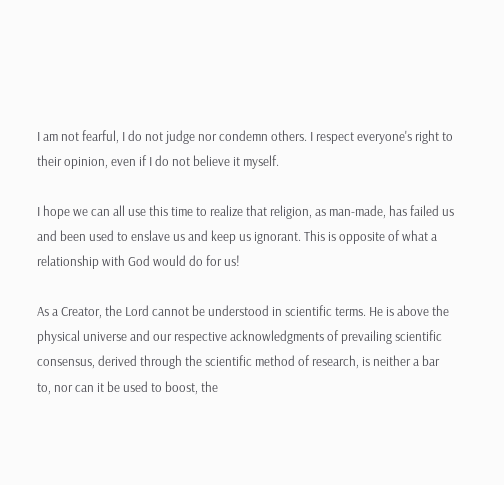I am not fearful, I do not judge nor condemn others. I respect everyone's right to their opinion, even if I do not believe it myself.

I hope we can all use this time to realize that religion, as man-made, has failed us and been used to enslave us and keep us ignorant. This is opposite of what a relationship with God would do for us!

As a Creator, the Lord cannot be understood in scientific terms. He is above the physical universe and our respective acknowledgments of prevailing scientific consensus, derived through the scientific method of research, is neither a bar to, nor can it be used to boost, the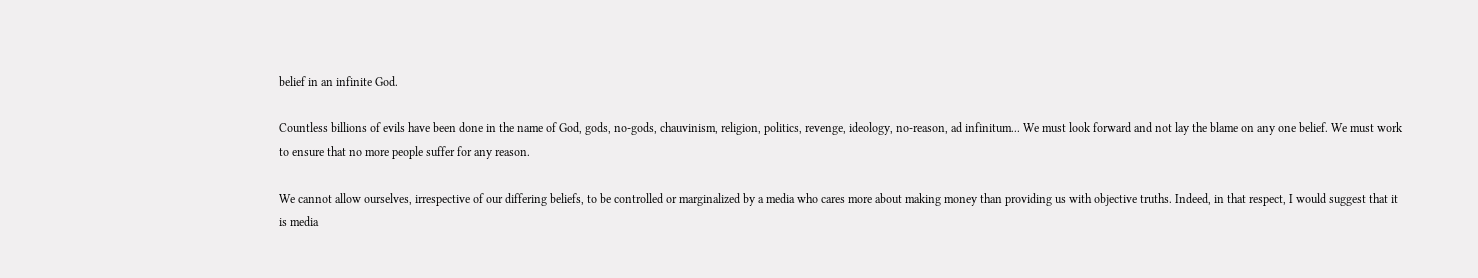belief in an infinite God.

Countless billions of evils have been done in the name of God, gods, no-gods, chauvinism, religion, politics, revenge, ideology, no-reason, ad infinitum... We must look forward and not lay the blame on any one belief. We must work to ensure that no more people suffer for any reason.

We cannot allow ourselves, irrespective of our differing beliefs, to be controlled or marginalized by a media who cares more about making money than providing us with objective truths. Indeed, in that respect, I would suggest that it is media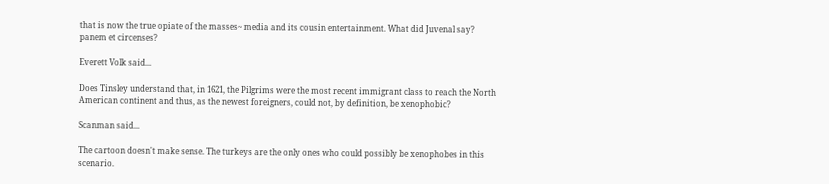that is now the true opiate of the masses~ media and its cousin entertainment. What did Juvenal say? panem et circenses?

Everett Volk said...

Does Tinsley understand that, in 1621, the Pilgrims were the most recent immigrant class to reach the North American continent and thus, as the newest foreigners, could not, by definition, be xenophobic?

Scanman said...

The cartoon doesn't make sense. The turkeys are the only ones who could possibly be xenophobes in this scenario.